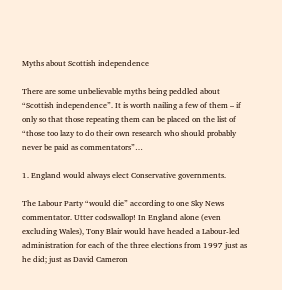Myths about Scottish independence

There are some unbelievable myths being peddled about “Scottish independence”. It is worth nailing a few of them – if only so that those repeating them can be placed on the list of “those too lazy to do their own research who should probably never be paid as commentators”…

1. England would always elect Conservative governments.

The Labour Party “would die” according to one Sky News commentator. Utter codswallop! In England alone (even excluding Wales), Tony Blair would have headed a Labour-led administration for each of the three elections from 1997 just as he did; just as David Cameron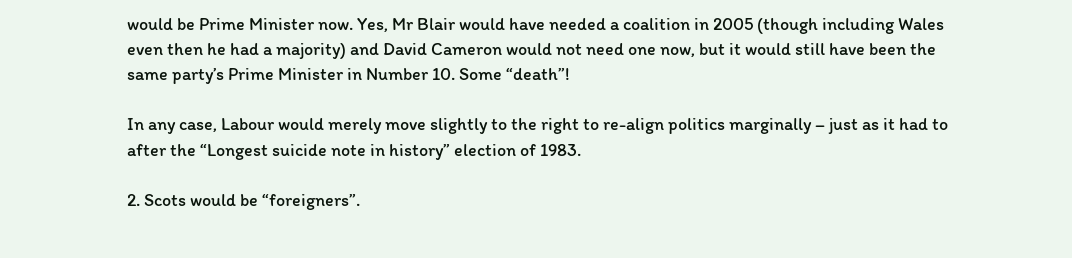would be Prime Minister now. Yes, Mr Blair would have needed a coalition in 2005 (though including Wales even then he had a majority) and David Cameron would not need one now, but it would still have been the same party’s Prime Minister in Number 10. Some “death”!

In any case, Labour would merely move slightly to the right to re-align politics marginally – just as it had to after the “Longest suicide note in history” election of 1983.

2. Scots would be “foreigners”.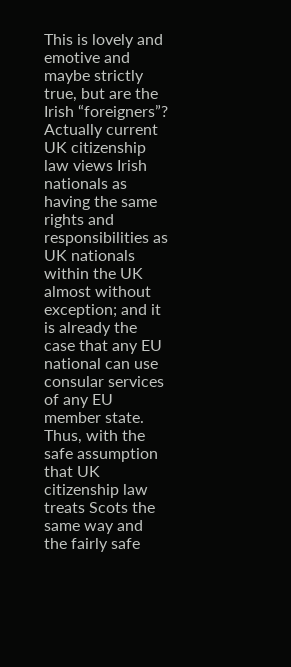This is lovely and emotive and maybe strictly true, but are the Irish “foreigners”? Actually current UK citizenship law views Irish nationals as having the same rights and responsibilities as UK nationals within the UK almost without exception; and it is already the case that any EU national can use consular services of any EU member state. Thus, with the safe assumption that UK citizenship law treats Scots the same way and the fairly safe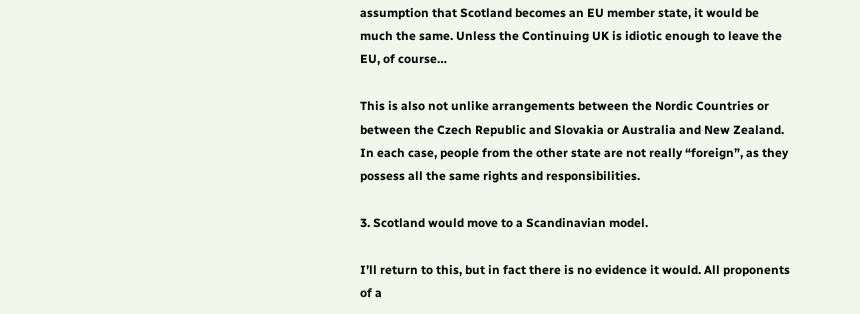assumption that Scotland becomes an EU member state, it would be much the same. Unless the Continuing UK is idiotic enough to leave the EU, of course…

This is also not unlike arrangements between the Nordic Countries or between the Czech Republic and Slovakia or Australia and New Zealand. In each case, people from the other state are not really “foreign”, as they possess all the same rights and responsibilities.

3. Scotland would move to a Scandinavian model.

I’ll return to this, but in fact there is no evidence it would. All proponents of a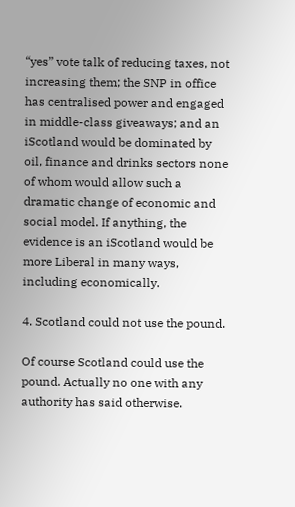“yes” vote talk of reducing taxes, not increasing them; the SNP in office has centralised power and engaged in middle-class giveaways; and an iScotland would be dominated by oil, finance and drinks sectors none of whom would allow such a dramatic change of economic and social model. If anything, the evidence is an iScotland would be more Liberal in many ways, including economically.

4. Scotland could not use the pound.

Of course Scotland could use the pound. Actually no one with any authority has said otherwise.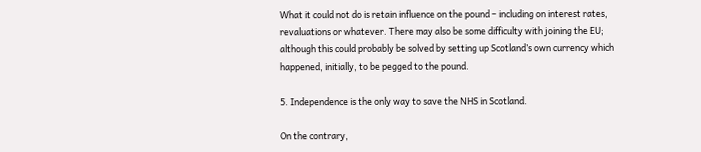What it could not do is retain influence on the pound – including on interest rates, revaluations or whatever. There may also be some difficulty with joining the EU; although this could probably be solved by setting up Scotland’s own currency which happened, initially, to be pegged to the pound.

5. Independence is the only way to save the NHS in Scotland.

On the contrary,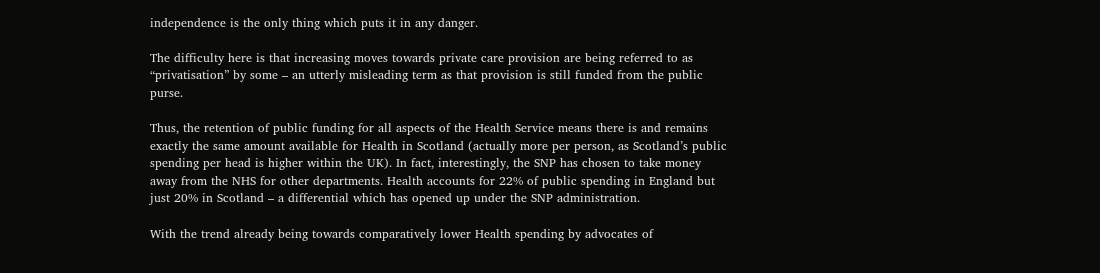independence is the only thing which puts it in any danger.

The difficulty here is that increasing moves towards private care provision are being referred to as “privatisation” by some – an utterly misleading term as that provision is still funded from the public purse.

Thus, the retention of public funding for all aspects of the Health Service means there is and remains exactly the same amount available for Health in Scotland (actually more per person, as Scotland’s public spending per head is higher within the UK). In fact, interestingly, the SNP has chosen to take money away from the NHS for other departments. Health accounts for 22% of public spending in England but just 20% in Scotland – a differential which has opened up under the SNP administration.

With the trend already being towards comparatively lower Health spending by advocates of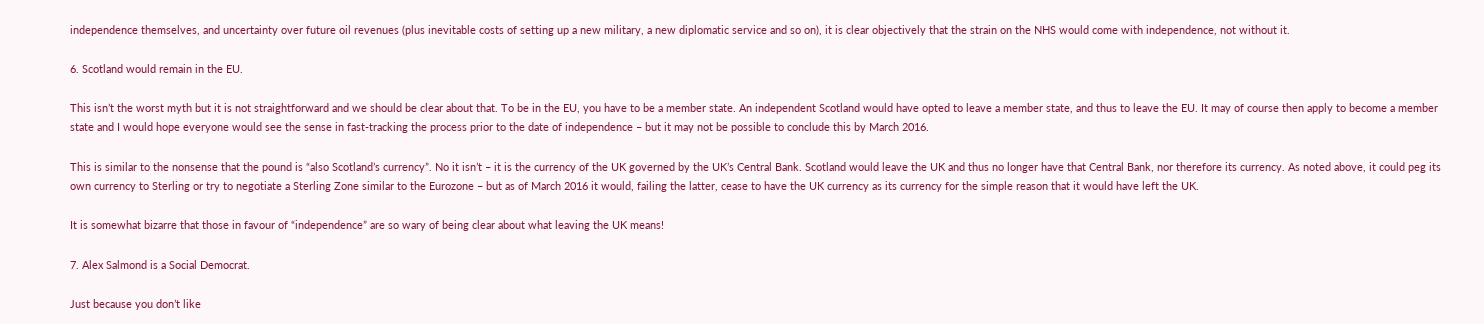independence themselves, and uncertainty over future oil revenues (plus inevitable costs of setting up a new military, a new diplomatic service and so on), it is clear objectively that the strain on the NHS would come with independence, not without it.

6. Scotland would remain in the EU.

This isn’t the worst myth but it is not straightforward and we should be clear about that. To be in the EU, you have to be a member state. An independent Scotland would have opted to leave a member state, and thus to leave the EU. It may of course then apply to become a member state and I would hope everyone would see the sense in fast-tracking the process prior to the date of independence – but it may not be possible to conclude this by March 2016.

This is similar to the nonsense that the pound is “also Scotland’s currency”. No it isn’t – it is the currency of the UK governed by the UK’s Central Bank. Scotland would leave the UK and thus no longer have that Central Bank, nor therefore its currency. As noted above, it could peg its own currency to Sterling or try to negotiate a Sterling Zone similar to the Eurozone – but as of March 2016 it would, failing the latter, cease to have the UK currency as its currency for the simple reason that it would have left the UK.

It is somewhat bizarre that those in favour of “independence” are so wary of being clear about what leaving the UK means!

7. Alex Salmond is a Social Democrat.

Just because you don’t like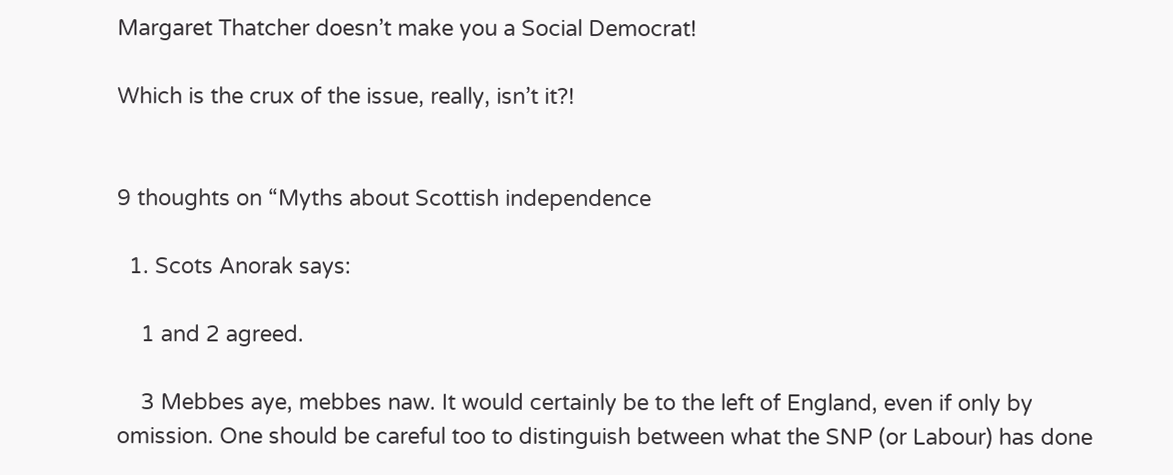Margaret Thatcher doesn’t make you a Social Democrat!

Which is the crux of the issue, really, isn’t it?!


9 thoughts on “Myths about Scottish independence

  1. Scots Anorak says:

    1 and 2 agreed.

    3 Mebbes aye, mebbes naw. It would certainly be to the left of England, even if only by omission. One should be careful too to distinguish between what the SNP (or Labour) has done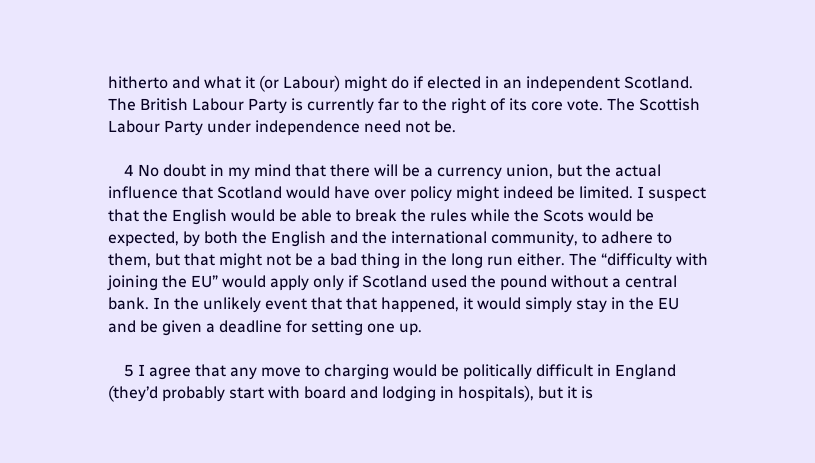hitherto and what it (or Labour) might do if elected in an independent Scotland. The British Labour Party is currently far to the right of its core vote. The Scottish Labour Party under independence need not be.

    4 No doubt in my mind that there will be a currency union, but the actual influence that Scotland would have over policy might indeed be limited. I suspect that the English would be able to break the rules while the Scots would be expected, by both the English and the international community, to adhere to them, but that might not be a bad thing in the long run either. The “difficulty with joining the EU” would apply only if Scotland used the pound without a central bank. In the unlikely event that that happened, it would simply stay in the EU and be given a deadline for setting one up.

    5 I agree that any move to charging would be politically difficult in England (they’d probably start with board and lodging in hospitals), but it is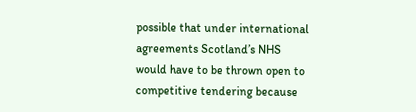possible that under international agreements Scotland’s NHS would have to be thrown open to competitive tendering because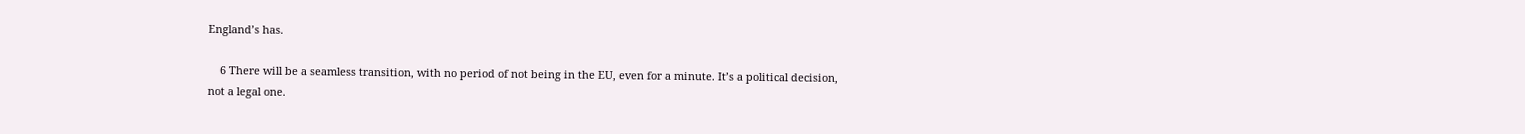England’s has.

    6 There will be a seamless transition, with no period of not being in the EU, even for a minute. It’s a political decision, not a legal one.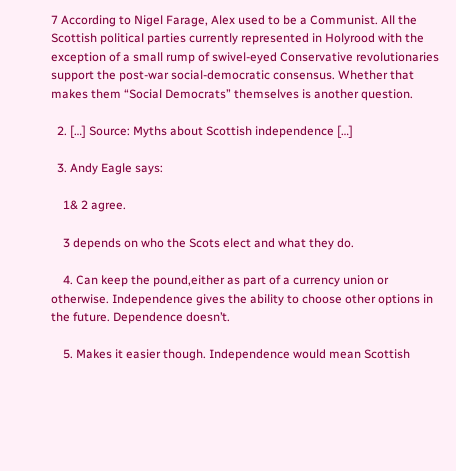7 According to Nigel Farage, Alex used to be a Communist. All the Scottish political parties currently represented in Holyrood with the exception of a small rump of swivel-eyed Conservative revolutionaries support the post-war social-democratic consensus. Whether that makes them “Social Democrats” themselves is another question.

  2. […] Source: Myths about Scottish independence […]

  3. Andy Eagle says:

    1& 2 agree.

    3 depends on who the Scots elect and what they do.

    4. Can keep the pound,either as part of a currency union or otherwise. Independence gives the ability to choose other options in the future. Dependence doesn’t.

    5. Makes it easier though. Independence would mean Scottish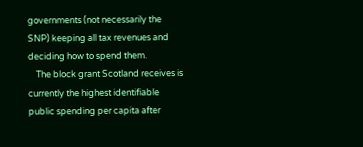governments (not necessarily the SNP) keeping all tax revenues and deciding how to spend them.
    The block grant Scotland receives is currently the highest identifiable public spending per capita after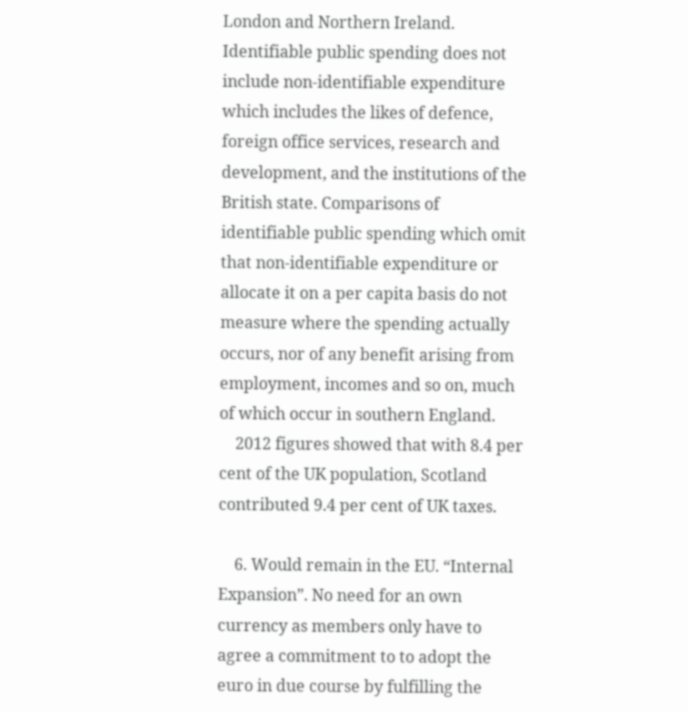London and Northern Ireland. Identifiable public spending does not include non-identifiable expenditure which includes the likes of defence, foreign office services, research and development, and the institutions of the British state. Comparisons of identifiable public spending which omit that non-identifiable expenditure or allocate it on a per capita basis do not measure where the spending actually occurs, nor of any benefit arising from employment, incomes and so on, much of which occur in southern England.
    2012 figures showed that with 8.4 per cent of the UK population, Scotland contributed 9.4 per cent of UK taxes.

    6. Would remain in the EU. “Internal Expansion”. No need for an own currency as members only have to agree a commitment to to adopt the euro in due course by fulfilling the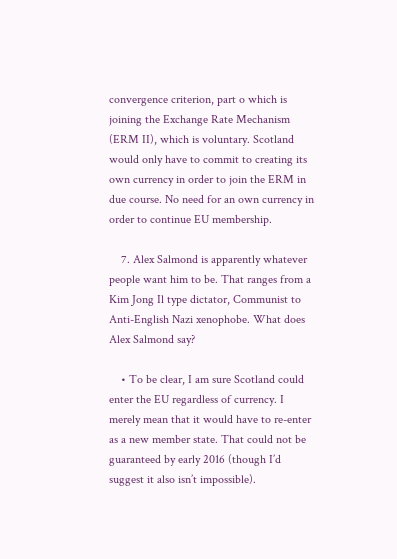convergence criterion, part o which is joining the Exchange Rate Mechanism (ERM II), which is voluntary. Scotland would only have to commit to creating its own currency in order to join the ERM in due course. No need for an own currency in order to continue EU membership.

    7. Alex Salmond is apparently whatever people want him to be. That ranges from a Kim Jong Il type dictator, Communist to Anti-English Nazi xenophobe. What does Alex Salmond say?

    • To be clear, I am sure Scotland could enter the EU regardless of currency. I merely mean that it would have to re-enter as a new member state. That could not be guaranteed by early 2016 (though I’d suggest it also isn’t impossible).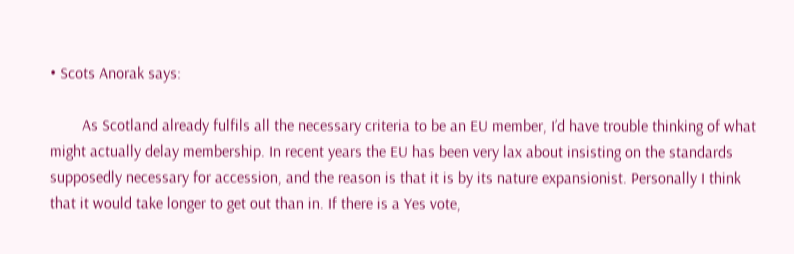• Scots Anorak says:

        As Scotland already fulfils all the necessary criteria to be an EU member, I’d have trouble thinking of what might actually delay membership. In recent years the EU has been very lax about insisting on the standards supposedly necessary for accession, and the reason is that it is by its nature expansionist. Personally I think that it would take longer to get out than in. If there is a Yes vote,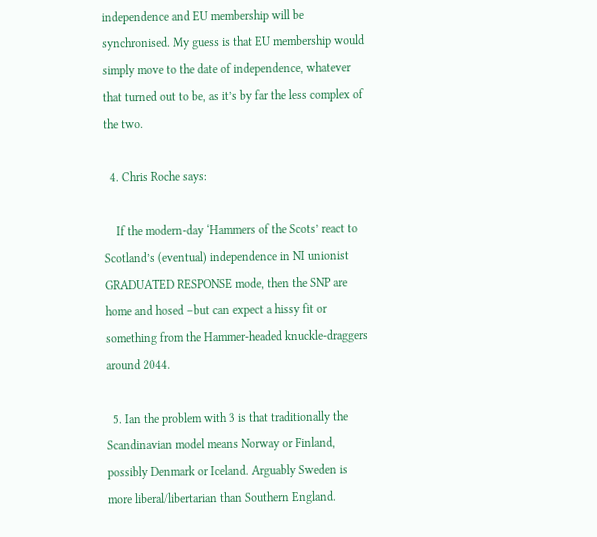independence and EU membership will be synchronised. My guess is that EU membership would simply move to the date of independence, whatever that turned out to be, as it’s by far the less complex of the two.

  4. Chris Roche says:

    If the modern-day ‘Hammers of the Scots’ react to Scotland’s (eventual) independence in NI unionist GRADUATED RESPONSE mode, then the SNP are home and hosed –but can expect a hissy fit or something from the Hammer-headed knuckle-draggers around 2044.

  5. Ian the problem with 3 is that traditionally the Scandinavian model means Norway or Finland, possibly Denmark or Iceland. Arguably Sweden is more liberal/libertarian than Southern England.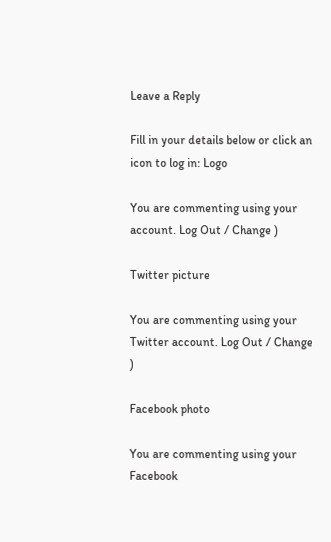Leave a Reply

Fill in your details below or click an icon to log in: Logo

You are commenting using your account. Log Out / Change )

Twitter picture

You are commenting using your Twitter account. Log Out / Change )

Facebook photo

You are commenting using your Facebook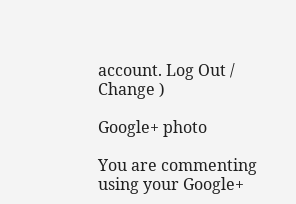account. Log Out / Change )

Google+ photo

You are commenting using your Google+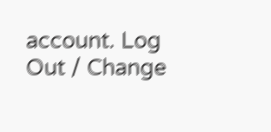account. Log Out / Change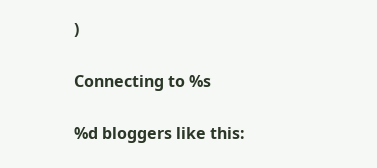)

Connecting to %s

%d bloggers like this: